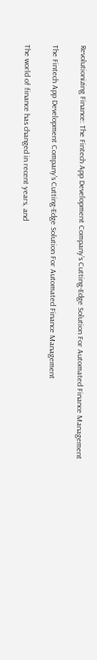Revolutionizing Finance: The Fintech App Development Company’s Cutting-Edge Solution For Automated Finance Management

The Fintech App Development Company's Cutting-Edge Solution For Automated Finance Management

The world of finance has changed in recent years, and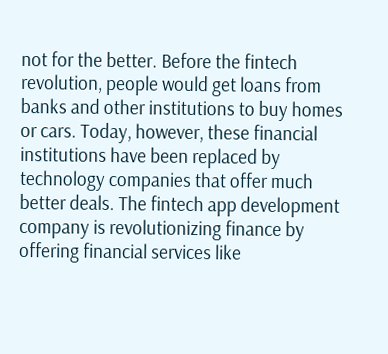not for the better. Before the fintech revolution, people would get loans from banks and other institutions to buy homes or cars. Today, however, these financial institutions have been replaced by technology companies that offer much better deals. The fintech app development company is revolutionizing finance by offering financial services like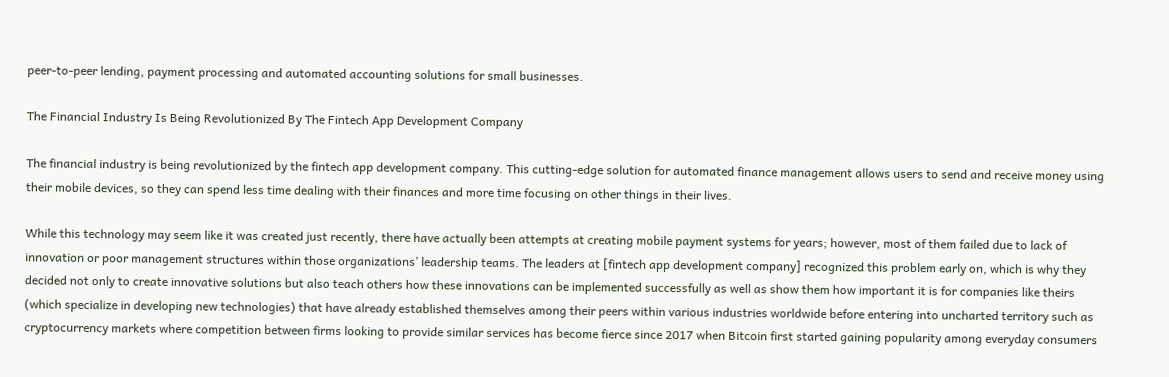peer-to-peer lending, payment processing and automated accounting solutions for small businesses.

The Financial Industry Is Being Revolutionized By The Fintech App Development Company

The financial industry is being revolutionized by the fintech app development company. This cutting-edge solution for automated finance management allows users to send and receive money using their mobile devices, so they can spend less time dealing with their finances and more time focusing on other things in their lives.

While this technology may seem like it was created just recently, there have actually been attempts at creating mobile payment systems for years; however, most of them failed due to lack of innovation or poor management structures within those organizations’ leadership teams. The leaders at [fintech app development company] recognized this problem early on, which is why they decided not only to create innovative solutions but also teach others how these innovations can be implemented successfully as well as show them how important it is for companies like theirs (which specialize in developing new technologies) that have already established themselves among their peers within various industries worldwide before entering into uncharted territory such as cryptocurrency markets where competition between firms looking to provide similar services has become fierce since 2017 when Bitcoin first started gaining popularity among everyday consumers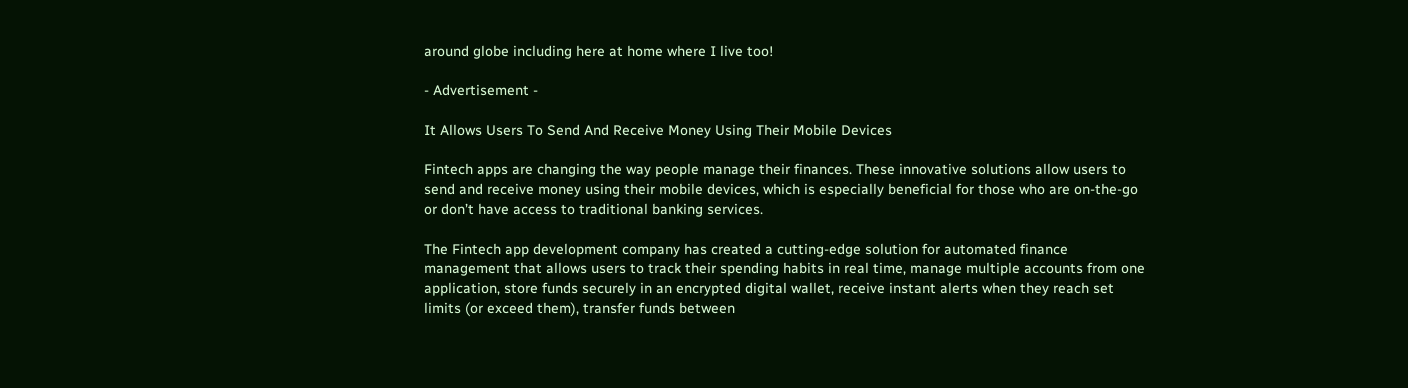around globe including here at home where I live too!

- Advertisement -

It Allows Users To Send And Receive Money Using Their Mobile Devices

Fintech apps are changing the way people manage their finances. These innovative solutions allow users to send and receive money using their mobile devices, which is especially beneficial for those who are on-the-go or don’t have access to traditional banking services.

The Fintech app development company has created a cutting-edge solution for automated finance management that allows users to track their spending habits in real time, manage multiple accounts from one application, store funds securely in an encrypted digital wallet, receive instant alerts when they reach set limits (or exceed them), transfer funds between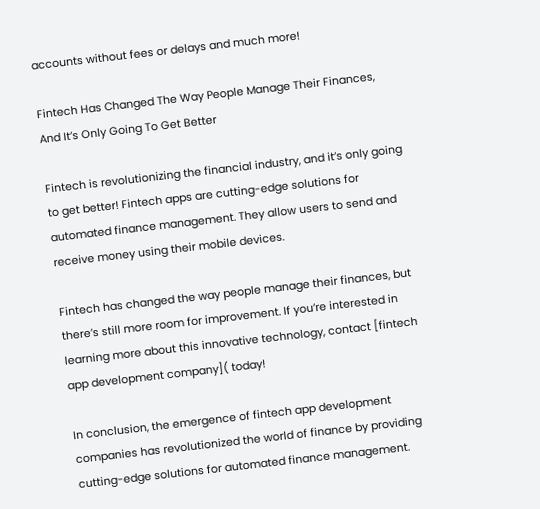accounts without fees or delays and much more!

Fintech Has Changed The Way People Manage Their Finances, And It’s Only Going To Get Better

Fintech is revolutionizing the financial industry, and it’s only going to get better! Fintech apps are cutting-edge solutions for automated finance management. They allow users to send and receive money using their mobile devices.

Fintech has changed the way people manage their finances, but there’s still more room for improvement. If you’re interested in learning more about this innovative technology, contact [fintech app development company]( today!

In conclusion, the emergence of fintech app development companies has revolutionized the world of finance by providing cutting-edge solutions for automated finance management.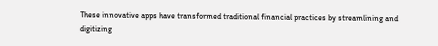These innovative apps have transformed traditional financial practices by streamlining and digitizing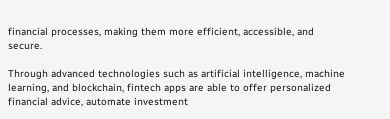financial processes, making them more efficient, accessible, and secure.

Through advanced technologies such as artificial intelligence, machine learning, and blockchain, fintech apps are able to offer personalized financial advice, automate investment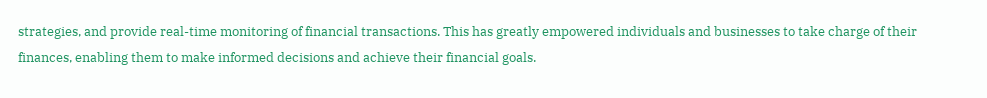strategies, and provide real-time monitoring of financial transactions. This has greatly empowered individuals and businesses to take charge of their finances, enabling them to make informed decisions and achieve their financial goals.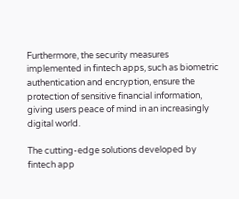Furthermore, the security measures implemented in fintech apps, such as biometric authentication and encryption, ensure the protection of sensitive financial information, giving users peace of mind in an increasingly digital world.

The cutting-edge solutions developed by fintech app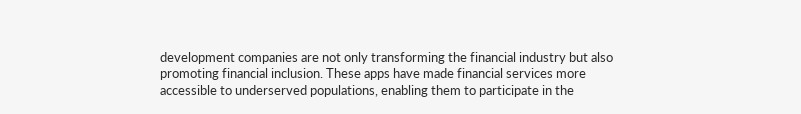development companies are not only transforming the financial industry but also promoting financial inclusion. These apps have made financial services more accessible to underserved populations, enabling them to participate in the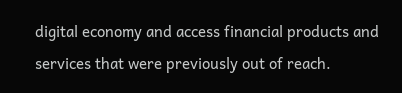digital economy and access financial products and services that were previously out of reach.